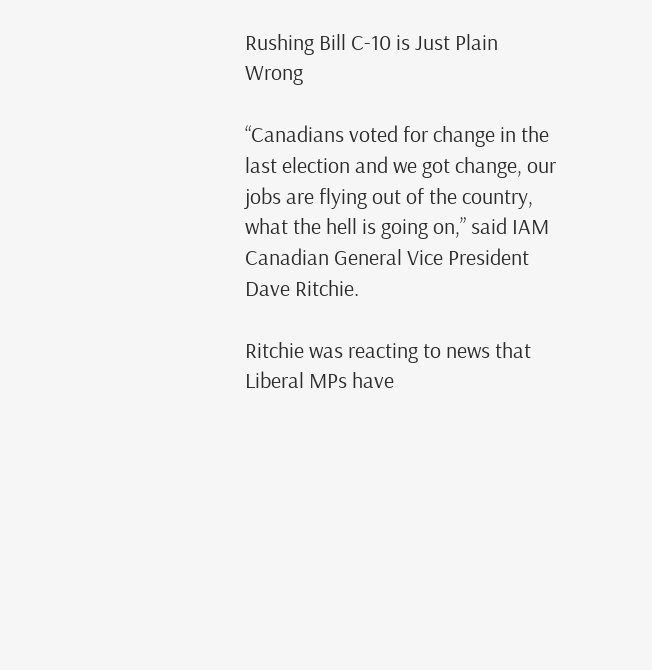Rushing Bill C-10 is Just Plain Wrong

“Canadians voted for change in the last election and we got change, our jobs are flying out of the country, what the hell is going on,” said IAM Canadian General Vice President Dave Ritchie.

Ritchie was reacting to news that Liberal MPs have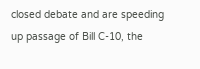closed debate and are speeding up passage of Bill C-10, the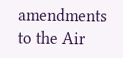amendments to the Air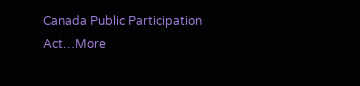Canada Public Participation Act…More